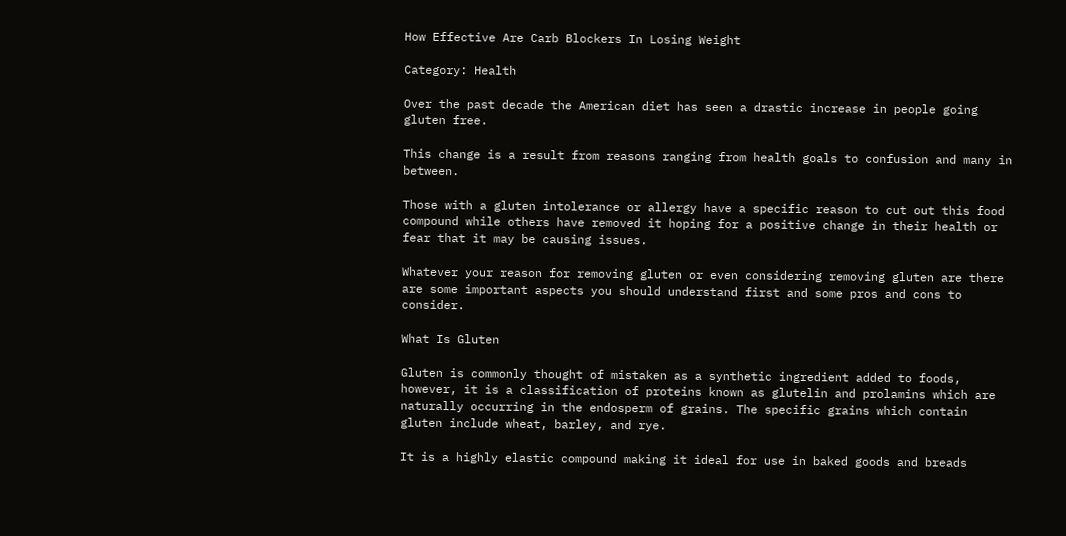How Effective Are Carb Blockers In Losing Weight

Category: Health

Over the past decade the American diet has seen a drastic increase in people going gluten free.

This change is a result from reasons ranging from health goals to confusion and many in between.

Those with a gluten intolerance or allergy have a specific reason to cut out this food compound while others have removed it hoping for a positive change in their health or fear that it may be causing issues.

Whatever your reason for removing gluten or even considering removing gluten are there are some important aspects you should understand first and some pros and cons to consider.

What Is Gluten

Gluten is commonly thought of mistaken as a synthetic ingredient added to foods, however, it is a classification of proteins known as glutelin and prolamins which are naturally occurring in the endosperm of grains. The specific grains which contain gluten include wheat, barley, and rye.

It is a highly elastic compound making it ideal for use in baked goods and breads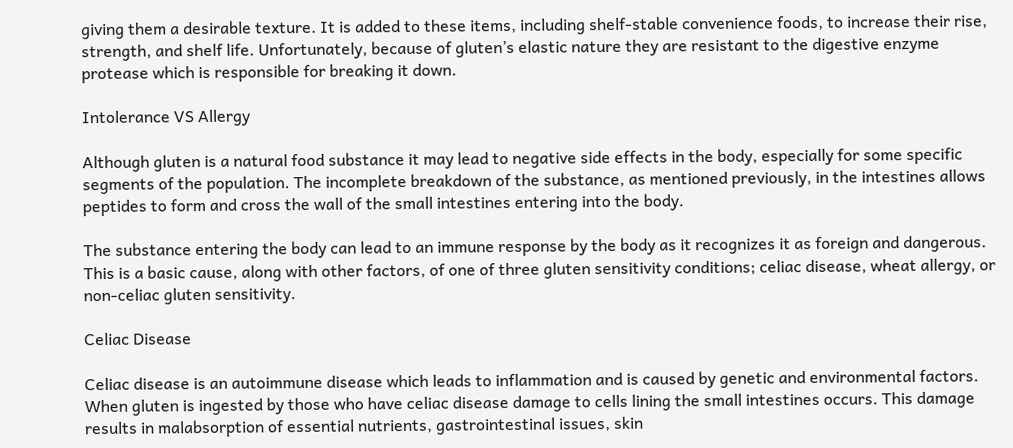giving them a desirable texture. It is added to these items, including shelf-stable convenience foods, to increase their rise, strength, and shelf life. Unfortunately, because of gluten’s elastic nature they are resistant to the digestive enzyme protease which is responsible for breaking it down.

Intolerance VS Allergy

Although gluten is a natural food substance it may lead to negative side effects in the body, especially for some specific segments of the population. The incomplete breakdown of the substance, as mentioned previously, in the intestines allows peptides to form and cross the wall of the small intestines entering into the body.

The substance entering the body can lead to an immune response by the body as it recognizes it as foreign and dangerous. This is a basic cause, along with other factors, of one of three gluten sensitivity conditions; celiac disease, wheat allergy, or non-celiac gluten sensitivity.

Celiac Disease

Celiac disease is an autoimmune disease which leads to inflammation and is caused by genetic and environmental factors. When gluten is ingested by those who have celiac disease damage to cells lining the small intestines occurs. This damage results in malabsorption of essential nutrients, gastrointestinal issues, skin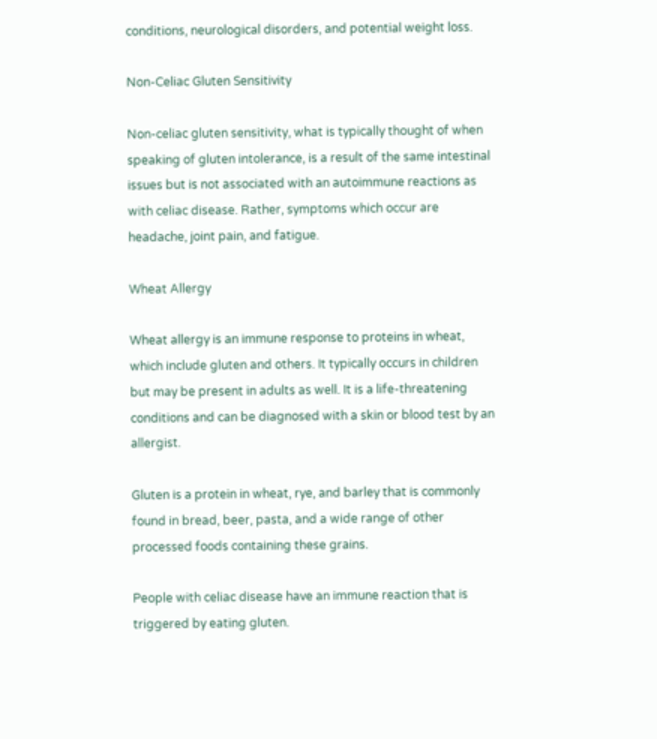conditions, neurological disorders, and potential weight loss.

Non-Celiac Gluten Sensitivity

Non-celiac gluten sensitivity, what is typically thought of when speaking of gluten intolerance, is a result of the same intestinal issues but is not associated with an autoimmune reactions as with celiac disease. Rather, symptoms which occur are headache, joint pain, and fatigue.

Wheat Allergy

Wheat allergy is an immune response to proteins in wheat, which include gluten and others. It typically occurs in children but may be present in adults as well. It is a life-threatening conditions and can be diagnosed with a skin or blood test by an allergist.

Gluten is a protein in wheat, rye, and barley that is commonly found in bread, beer, pasta, and a wide range of other processed foods containing these grains.

People with celiac disease have an immune reaction that is triggered by eating gluten.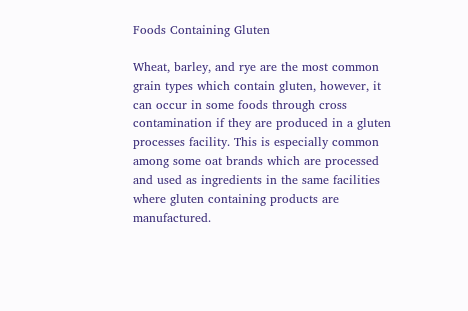Foods Containing Gluten

Wheat, barley, and rye are the most common grain types which contain gluten, however, it can occur in some foods through cross contamination if they are produced in a gluten processes facility. This is especially common among some oat brands which are processed and used as ingredients in the same facilities where gluten containing products are manufactured.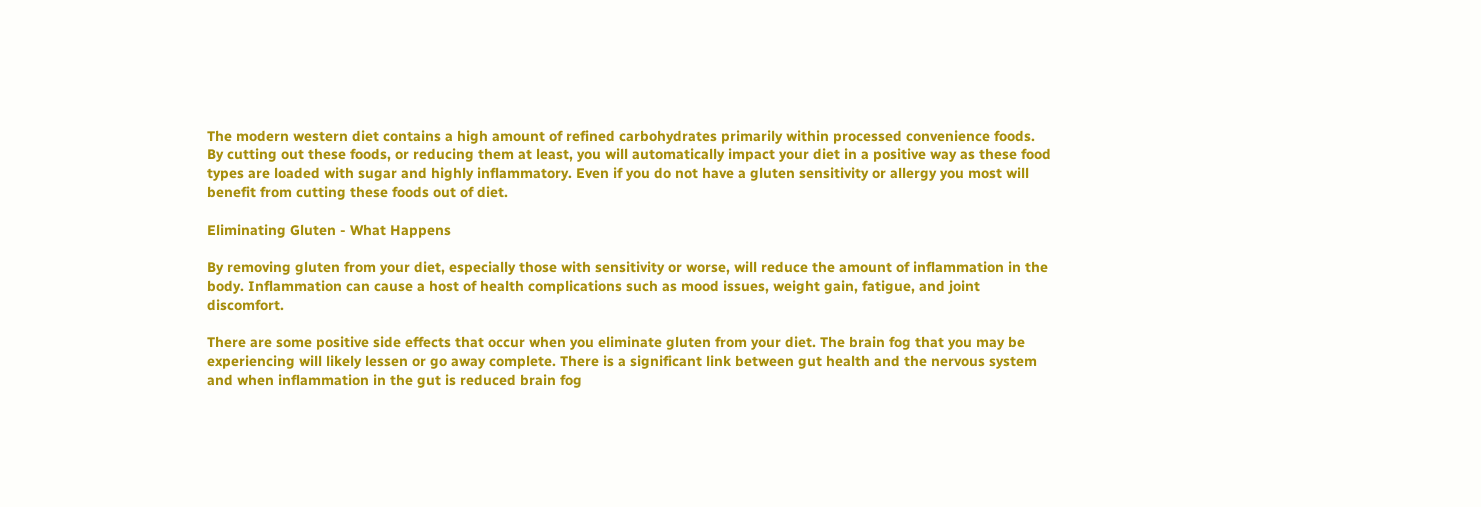The modern western diet contains a high amount of refined carbohydrates primarily within processed convenience foods. By cutting out these foods, or reducing them at least, you will automatically impact your diet in a positive way as these food types are loaded with sugar and highly inflammatory. Even if you do not have a gluten sensitivity or allergy you most will benefit from cutting these foods out of diet.

Eliminating Gluten - What Happens

By removing gluten from your diet, especially those with sensitivity or worse, will reduce the amount of inflammation in the body. Inflammation can cause a host of health complications such as mood issues, weight gain, fatigue, and joint discomfort.

There are some positive side effects that occur when you eliminate gluten from your diet. The brain fog that you may be experiencing will likely lessen or go away complete. There is a significant link between gut health and the nervous system and when inflammation in the gut is reduced brain fog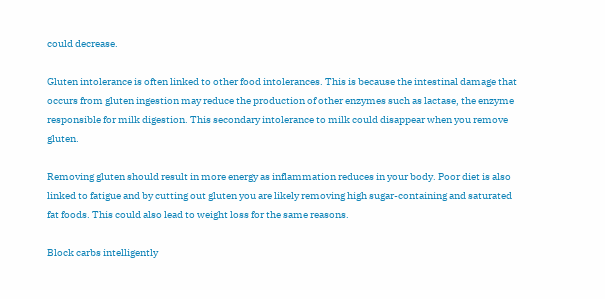could decrease.

Gluten intolerance is often linked to other food intolerances. This is because the intestinal damage that occurs from gluten ingestion may reduce the production of other enzymes such as lactase, the enzyme responsible for milk digestion. This secondary intolerance to milk could disappear when you remove gluten.

Removing gluten should result in more energy as inflammation reduces in your body. Poor diet is also linked to fatigue and by cutting out gluten you are likely removing high sugar-containing and saturated fat foods. This could also lead to weight loss for the same reasons.

Block carbs intelligently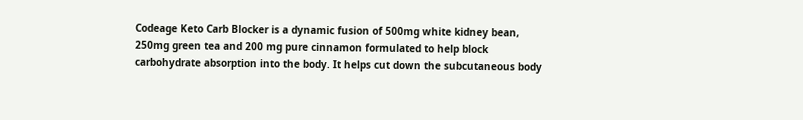Codeage Keto Carb Blocker is a dynamic fusion of 500mg white kidney bean, 250mg green tea and 200 mg pure cinnamon formulated to help block carbohydrate absorption into the body. It helps cut down the subcutaneous body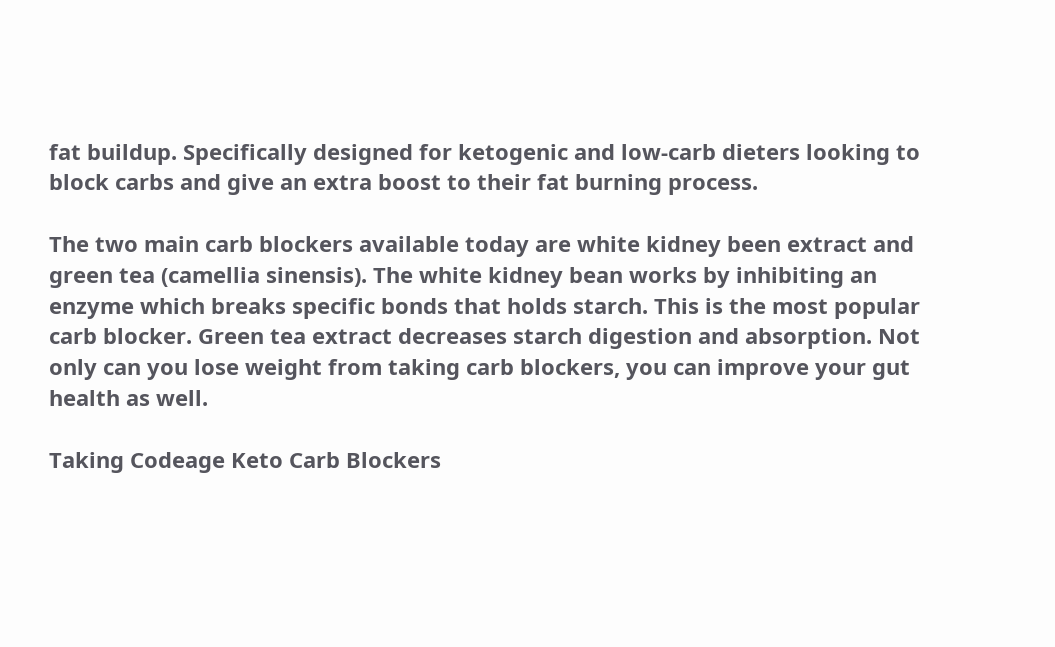fat buildup. Specifically designed for ketogenic and low-carb dieters looking to block carbs and give an extra boost to their fat burning process.

The two main carb blockers available today are white kidney been extract and green tea (camellia sinensis). The white kidney bean works by inhibiting an enzyme which breaks specific bonds that holds starch. This is the most popular carb blocker. Green tea extract decreases starch digestion and absorption. Not only can you lose weight from taking carb blockers, you can improve your gut health as well.

Taking Codeage Keto Carb Blockers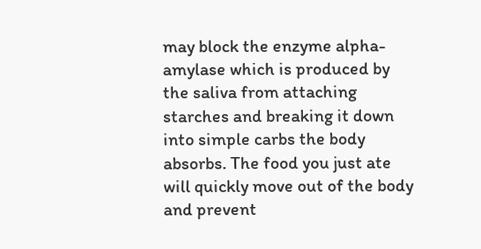may block the enzyme alpha-amylase which is produced by the saliva from attaching starches and breaking it down into simple carbs the body absorbs. The food you just ate will quickly move out of the body and prevent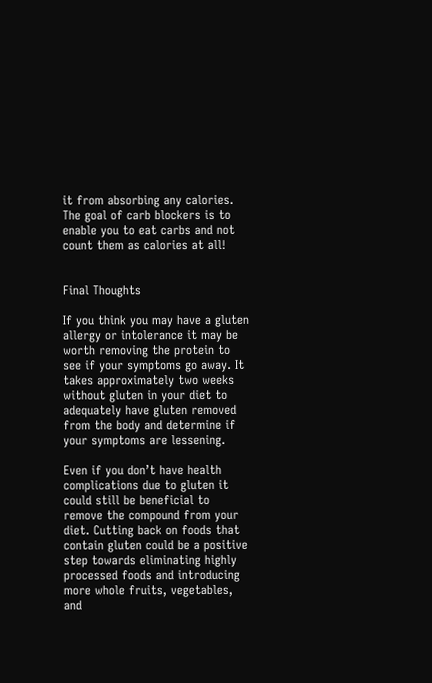it from absorbing any calories. The goal of carb blockers is to enable you to eat carbs and not count them as calories at all!


Final Thoughts

If you think you may have a gluten allergy or intolerance it may be worth removing the protein to see if your symptoms go away. It takes approximately two weeks without gluten in your diet to adequately have gluten removed from the body and determine if your symptoms are lessening.

Even if you don’t have health complications due to gluten it could still be beneficial to remove the compound from your diet. Cutting back on foods that contain gluten could be a positive step towards eliminating highly processed foods and introducing more whole fruits, vegetables, and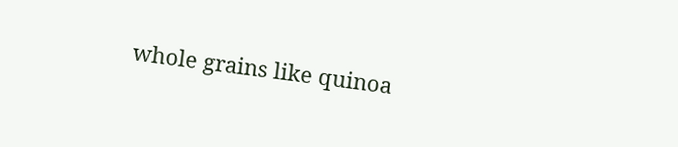whole grains like quinoa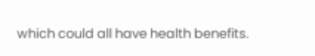which could all have health benefits.